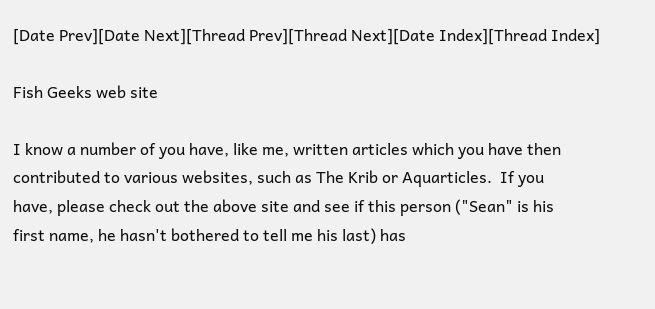[Date Prev][Date Next][Thread Prev][Thread Next][Date Index][Thread Index]

Fish Geeks web site

I know a number of you have, like me, written articles which you have then
contributed to various websites, such as The Krib or Aquarticles.  If you
have, please check out the above site and see if this person ("Sean" is his
first name, he hasn't bothered to tell me his last) has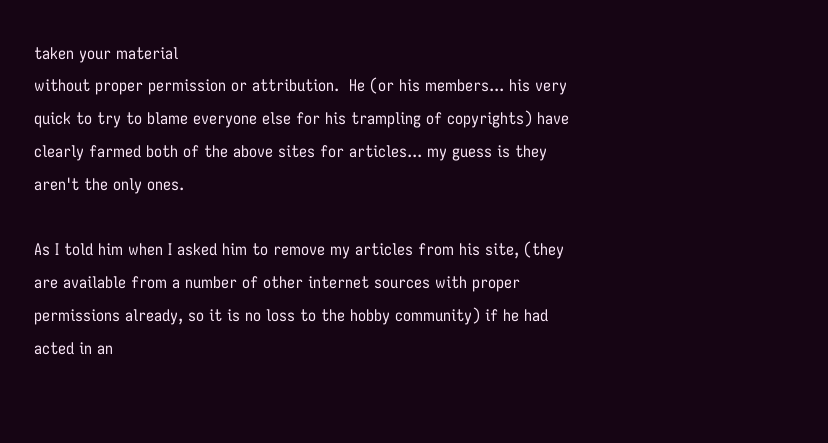taken your material
without proper permission or attribution.  He (or his members... his very
quick to try to blame everyone else for his trampling of copyrights) have
clearly farmed both of the above sites for articles... my guess is they
aren't the only ones.

As I told him when I asked him to remove my articles from his site, (they
are available from a number of other internet sources with proper
permissions already, so it is no loss to the hobby community) if he had
acted in an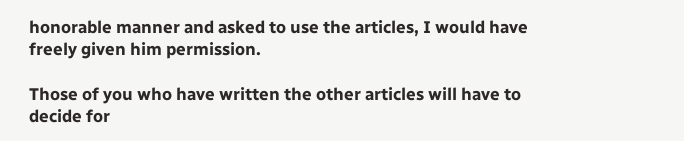honorable manner and asked to use the articles, I would have
freely given him permission.

Those of you who have written the other articles will have to decide for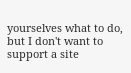yourselves what to do, but I don't want to support a site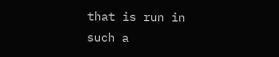that is run in
such a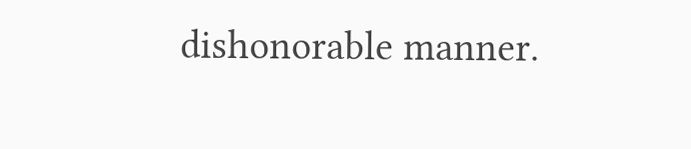dishonorable manner.